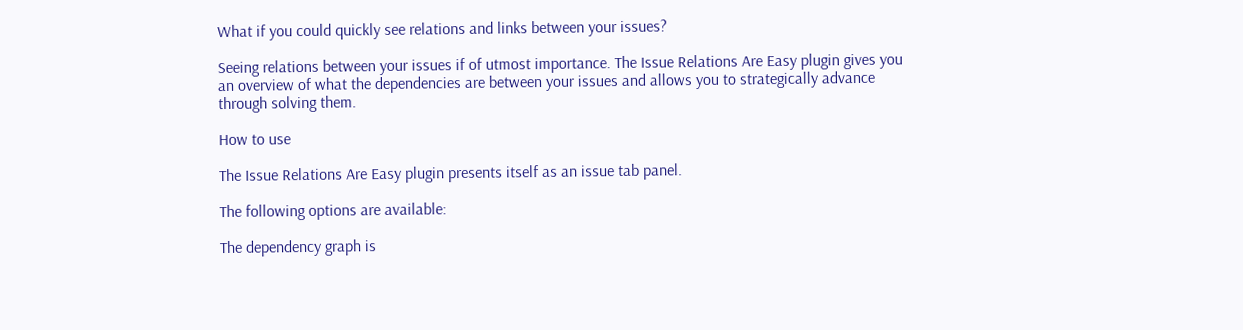What if you could quickly see relations and links between your issues?

Seeing relations between your issues if of utmost importance. The Issue Relations Are Easy plugin gives you an overview of what the dependencies are between your issues and allows you to strategically advance through solving them.

How to use

The Issue Relations Are Easy plugin presents itself as an issue tab panel.

The following options are available:

The dependency graph is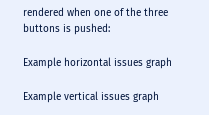rendered when one of the three buttons is pushed:

Example horizontal issues graph

Example vertical issues graph